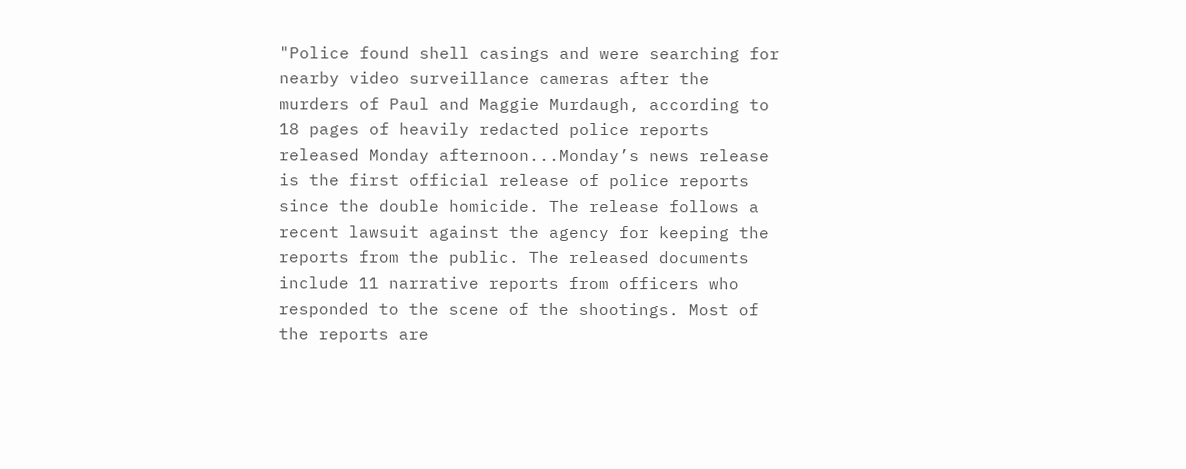"Police found shell casings and were searching for nearby video surveillance cameras after the murders of Paul and Maggie Murdaugh, according to 18 pages of heavily redacted police reports released Monday afternoon...Monday’s news release is the first official release of police reports since the double homicide. The release follows a recent lawsuit against the agency for keeping the reports from the public. The released documents include 11 narrative reports from officers who responded to the scene of the shootings. Most of the reports are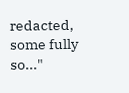redacted, some fully so..."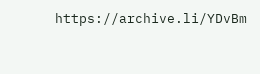https://archive.li/YDvBm